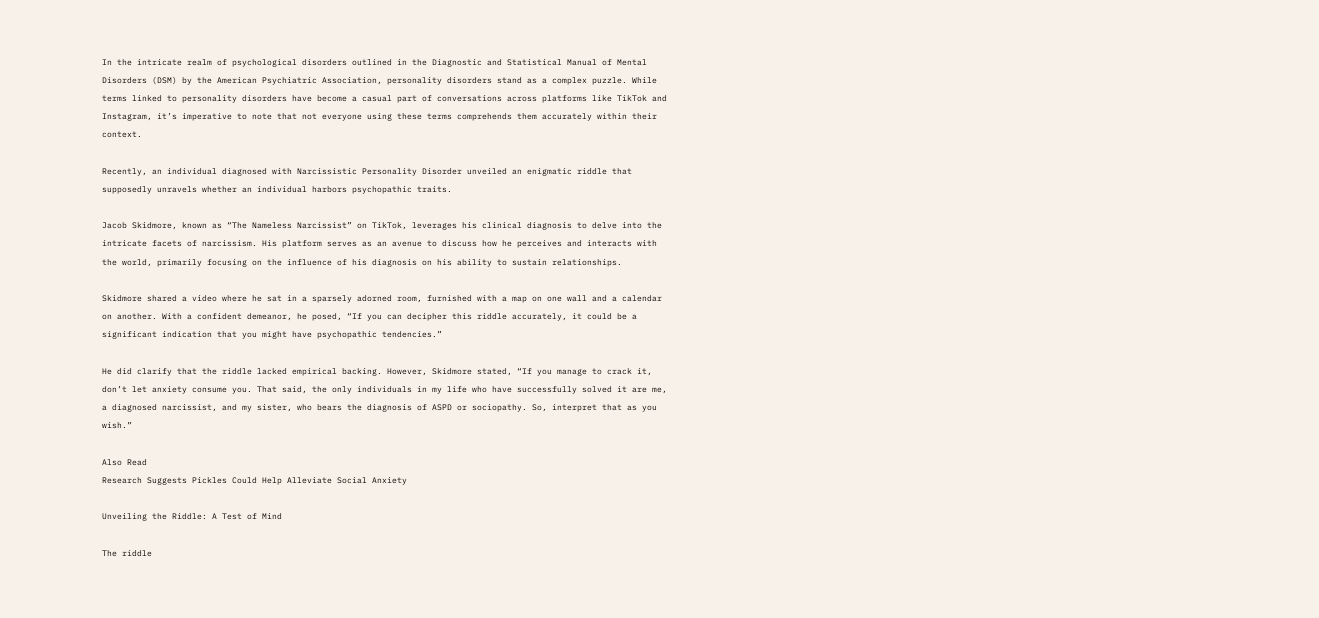In the intricate realm of psychological disorders outlined in the Diagnostic and Statistical Manual of Mental Disorders (DSM) by the American Psychiatric Association, personality disorders stand as a complex puzzle. While terms linked to personality disorders have become a casual part of conversations across platforms like TikTok and Instagram, it’s imperative to note that not everyone using these terms comprehends them accurately within their context.

Recently, an individual diagnosed with Narcissistic Personality Disorder unveiled an enigmatic riddle that supposedly unravels whether an individual harbors psychopathic traits.

Jacob Skidmore, known as “The Nameless Narcissist” on TikTok, leverages his clinical diagnosis to delve into the intricate facets of narcissism. His platform serves as an avenue to discuss how he perceives and interacts with the world, primarily focusing on the influence of his diagnosis on his ability to sustain relationships.

Skidmore shared a video where he sat in a sparsely adorned room, furnished with a map on one wall and a calendar on another. With a confident demeanor, he posed, “If you can decipher this riddle accurately, it could be a significant indication that you might have psychopathic tendencies.”

He did clarify that the riddle lacked empirical backing. However, Skidmore stated, “If you manage to crack it, don’t let anxiety consume you. That said, the only individuals in my life who have successfully solved it are me, a diagnosed narcissist, and my sister, who bears the diagnosis of ASPD or sociopathy. So, interpret that as you wish.”

Also Read
Research Suggests Pickles Could Help Alleviate Social Anxiety

Unveiling the Riddle: A Test of Mind

The riddle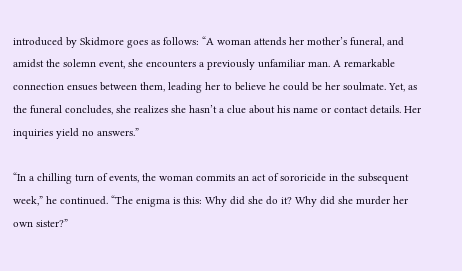introduced by Skidmore goes as follows: “A woman attends her mother’s funeral, and amidst the solemn event, she encounters a previously unfamiliar man. A remarkable connection ensues between them, leading her to believe he could be her soulmate. Yet, as the funeral concludes, she realizes she hasn’t a clue about his name or contact details. Her inquiries yield no answers.”

“In a chilling turn of events, the woman commits an act of sororicide in the subsequent week,” he continued. “The enigma is this: Why did she do it? Why did she murder her own sister?”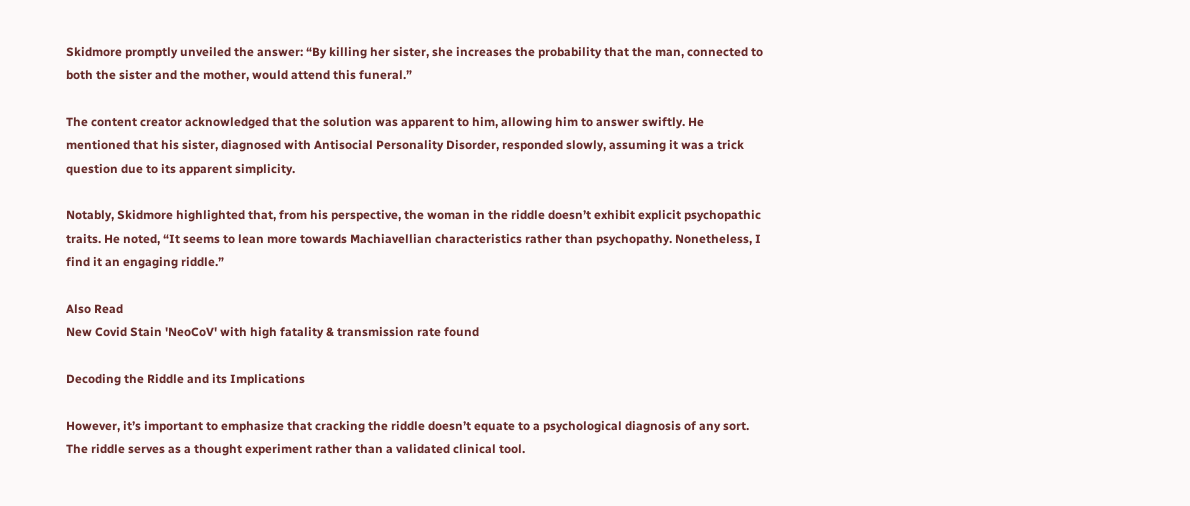Skidmore promptly unveiled the answer: “By killing her sister, she increases the probability that the man, connected to both the sister and the mother, would attend this funeral.”

The content creator acknowledged that the solution was apparent to him, allowing him to answer swiftly. He mentioned that his sister, diagnosed with Antisocial Personality Disorder, responded slowly, assuming it was a trick question due to its apparent simplicity.

Notably, Skidmore highlighted that, from his perspective, the woman in the riddle doesn’t exhibit explicit psychopathic traits. He noted, “It seems to lean more towards Machiavellian characteristics rather than psychopathy. Nonetheless, I find it an engaging riddle.”

Also Read
New Covid Stain 'NeoCoV' with high fatality & transmission rate found

Decoding the Riddle and its Implications

However, it’s important to emphasize that cracking the riddle doesn’t equate to a psychological diagnosis of any sort. The riddle serves as a thought experiment rather than a validated clinical tool.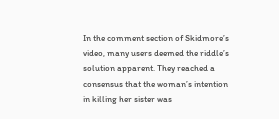In the comment section of Skidmore’s video, many users deemed the riddle’s solution apparent. They reached a consensus that the woman’s intention in killing her sister was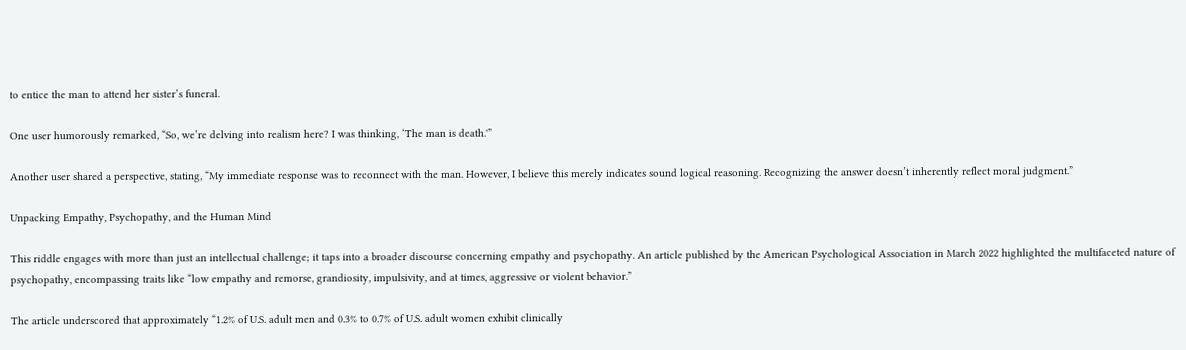to entice the man to attend her sister’s funeral.

One user humorously remarked, “So, we’re delving into realism here? I was thinking, ‘The man is death.'”

Another user shared a perspective, stating, “My immediate response was to reconnect with the man. However, I believe this merely indicates sound logical reasoning. Recognizing the answer doesn’t inherently reflect moral judgment.”

Unpacking Empathy, Psychopathy, and the Human Mind

This riddle engages with more than just an intellectual challenge; it taps into a broader discourse concerning empathy and psychopathy. An article published by the American Psychological Association in March 2022 highlighted the multifaceted nature of psychopathy, encompassing traits like “low empathy and remorse, grandiosity, impulsivity, and at times, aggressive or violent behavior.”

The article underscored that approximately “1.2% of U.S. adult men and 0.3% to 0.7% of U.S. adult women exhibit clinically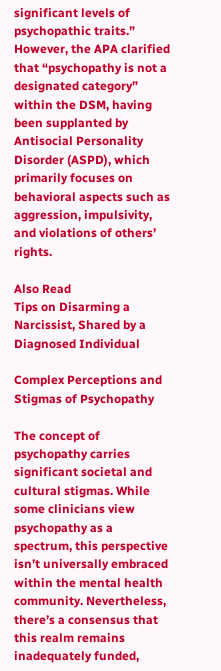significant levels of psychopathic traits.” However, the APA clarified that “psychopathy is not a designated category” within the DSM, having been supplanted by Antisocial Personality Disorder (ASPD), which primarily focuses on behavioral aspects such as aggression, impulsivity, and violations of others’ rights.

Also Read
Tips on Disarming a Narcissist, Shared by a Diagnosed Individual

Complex Perceptions and Stigmas of Psychopathy

The concept of psychopathy carries significant societal and cultural stigmas. While some clinicians view psychopathy as a spectrum, this perspective isn’t universally embraced within the mental health community. Nevertheless, there’s a consensus that this realm remains inadequately funded,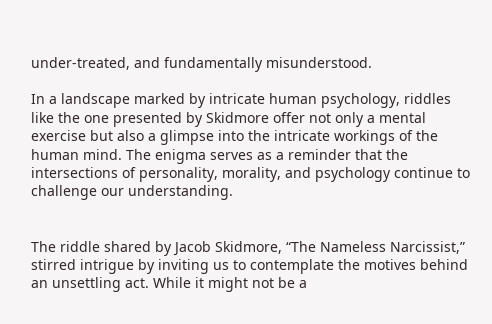under-treated, and fundamentally misunderstood.

In a landscape marked by intricate human psychology, riddles like the one presented by Skidmore offer not only a mental exercise but also a glimpse into the intricate workings of the human mind. The enigma serves as a reminder that the intersections of personality, morality, and psychology continue to challenge our understanding.


The riddle shared by Jacob Skidmore, “The Nameless Narcissist,” stirred intrigue by inviting us to contemplate the motives behind an unsettling act. While it might not be a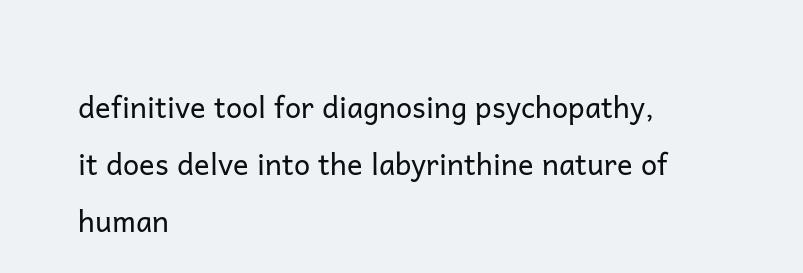definitive tool for diagnosing psychopathy, it does delve into the labyrinthine nature of human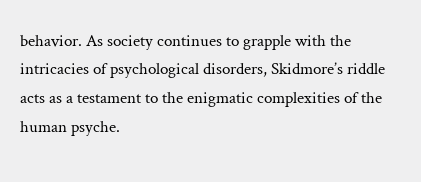behavior. As society continues to grapple with the intricacies of psychological disorders, Skidmore’s riddle acts as a testament to the enigmatic complexities of the human psyche.